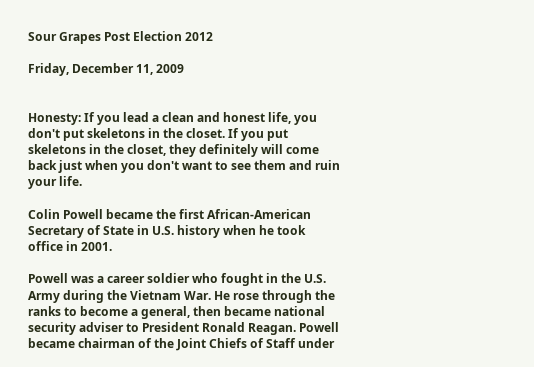Sour Grapes Post Election 2012

Friday, December 11, 2009


Honesty: If you lead a clean and honest life, you don't put skeletons in the closet. If you put skeletons in the closet, they definitely will come back just when you don't want to see them and ruin your life.

Colin Powell became the first African-American Secretary of State in U.S. history when he took office in 2001.

Powell was a career soldier who fought in the U.S. Army during the Vietnam War. He rose through the ranks to become a general, then became national security adviser to President Ronald Reagan. Powell became chairman of the Joint Chiefs of Staff under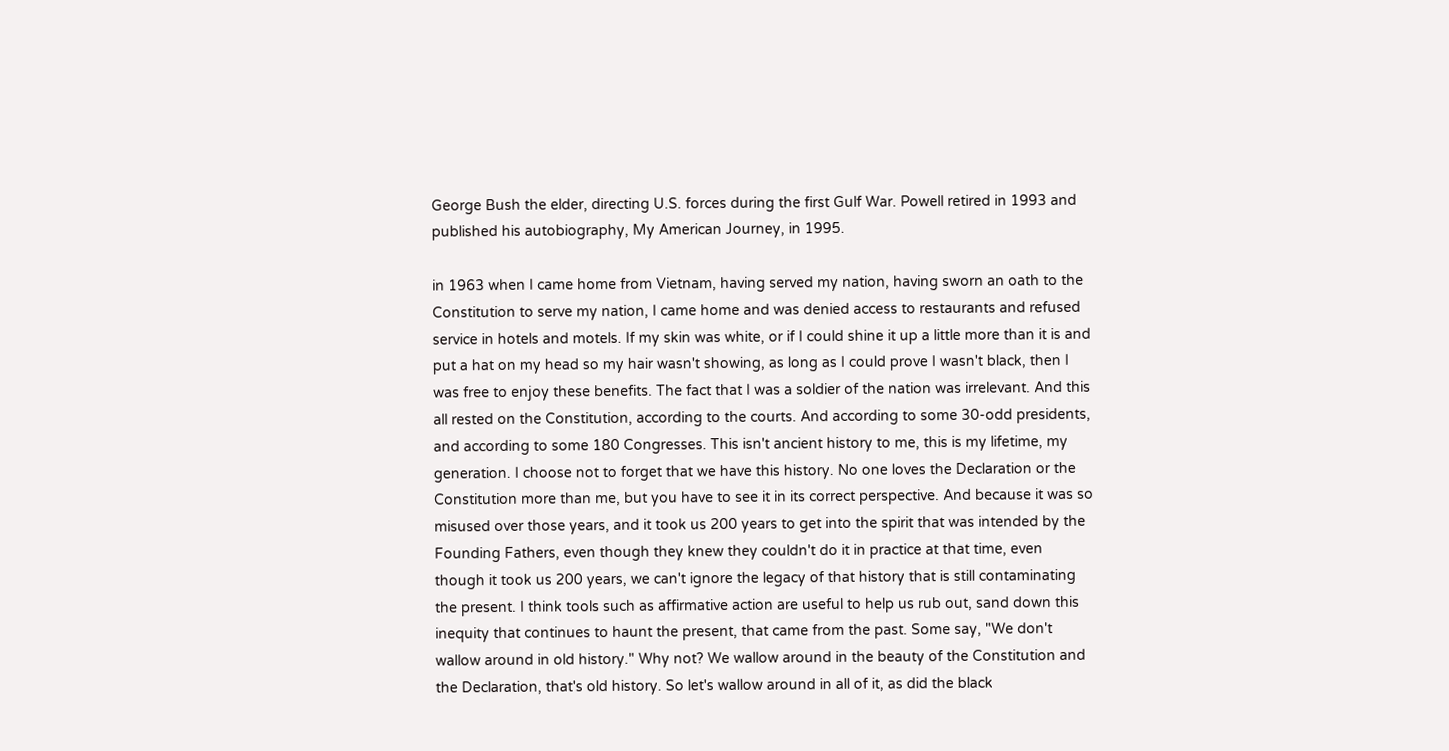George Bush the elder, directing U.S. forces during the first Gulf War. Powell retired in 1993 and published his autobiography, My American Journey, in 1995.

in 1963 when I came home from Vietnam, having served my nation, having sworn an oath to the Constitution to serve my nation, I came home and was denied access to restaurants and refused service in hotels and motels. If my skin was white, or if I could shine it up a little more than it is and put a hat on my head so my hair wasn't showing, as long as I could prove I wasn't black, then I was free to enjoy these benefits. The fact that I was a soldier of the nation was irrelevant. And this all rested on the Constitution, according to the courts. And according to some 30-odd presidents, and according to some 180 Congresses. This isn't ancient history to me, this is my lifetime, my generation. I choose not to forget that we have this history. No one loves the Declaration or the Constitution more than me, but you have to see it in its correct perspective. And because it was so misused over those years, and it took us 200 years to get into the spirit that was intended by the Founding Fathers, even though they knew they couldn't do it in practice at that time, even though it took us 200 years, we can't ignore the legacy of that history that is still contaminating the present. I think tools such as affirmative action are useful to help us rub out, sand down this inequity that continues to haunt the present, that came from the past. Some say, "We don't wallow around in old history." Why not? We wallow around in the beauty of the Constitution and the Declaration, that's old history. So let's wallow around in all of it, as did the black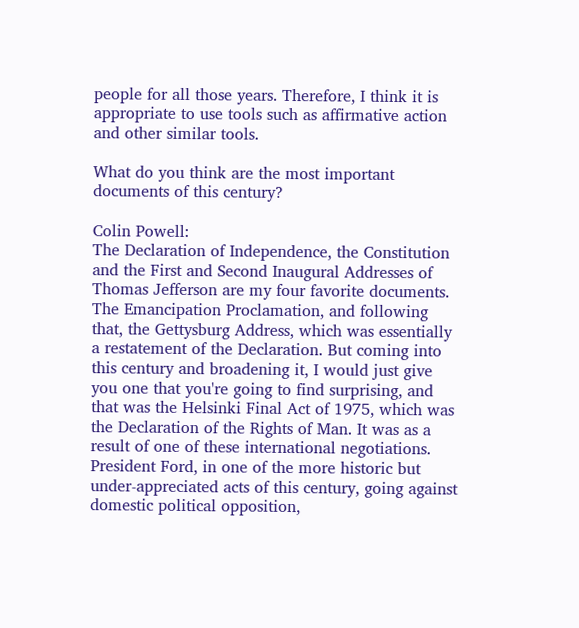people for all those years. Therefore, I think it is appropriate to use tools such as affirmative action and other similar tools.

What do you think are the most important documents of this century?

Colin Powell:
The Declaration of Independence, the Constitution and the First and Second Inaugural Addresses of Thomas Jefferson are my four favorite documents. The Emancipation Proclamation, and following that, the Gettysburg Address, which was essentially a restatement of the Declaration. But coming into this century and broadening it, I would just give you one that you're going to find surprising, and that was the Helsinki Final Act of 1975, which was the Declaration of the Rights of Man. It was as a result of one of these international negotiations. President Ford, in one of the more historic but under-appreciated acts of this century, going against domestic political opposition,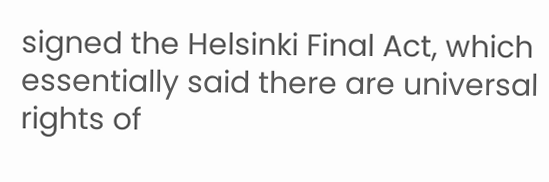signed the Helsinki Final Act, which essentially said there are universal rights of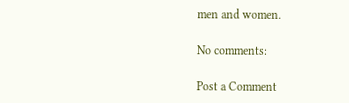men and women.

No comments:

Post a Comment